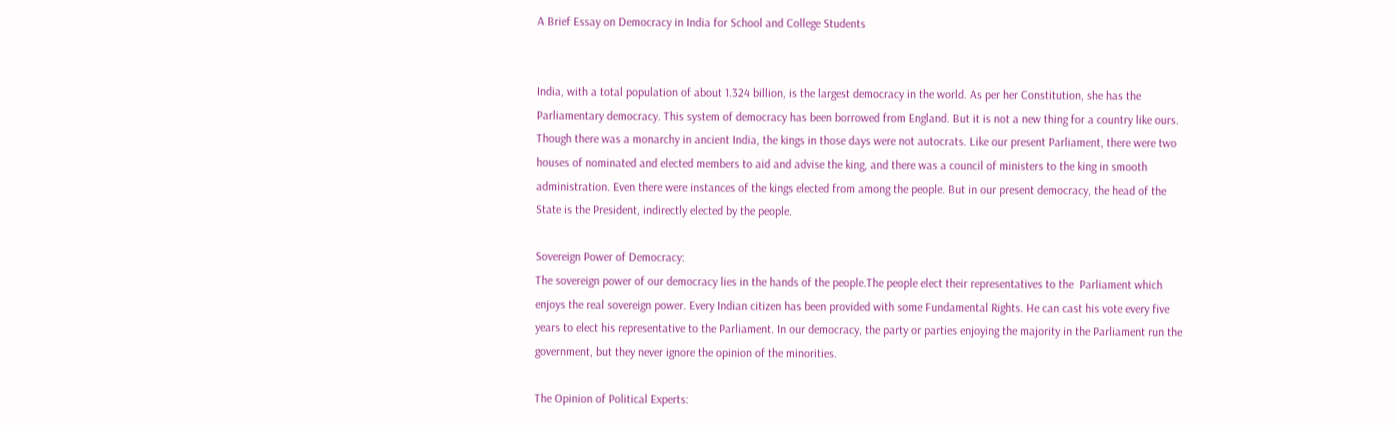A Brief Essay on Democracy in India for School and College Students


India, with a total population of about 1.324 billion, is the largest democracy in the world. As per her Constitution, she has the Parliamentary democracy. This system of democracy has been borrowed from England. But it is not a new thing for a country like ours. Though there was a monarchy in ancient India, the kings in those days were not autocrats. Like our present Parliament, there were two houses of nominated and elected members to aid and advise the king, and there was a council of ministers to the king in smooth administration. Even there were instances of the kings elected from among the people. But in our present democracy, the head of the State is the President, indirectly elected by the people.

Sovereign Power of Democracy:
The sovereign power of our democracy lies in the hands of the people.The people elect their representatives to the  Parliament which enjoys the real sovereign power. Every Indian citizen has been provided with some Fundamental Rights. He can cast his vote every five years to elect his representative to the Parliament. In our democracy, the party or parties enjoying the majority in the Parliament run the government, but they never ignore the opinion of the minorities.

The Opinion of Political Experts: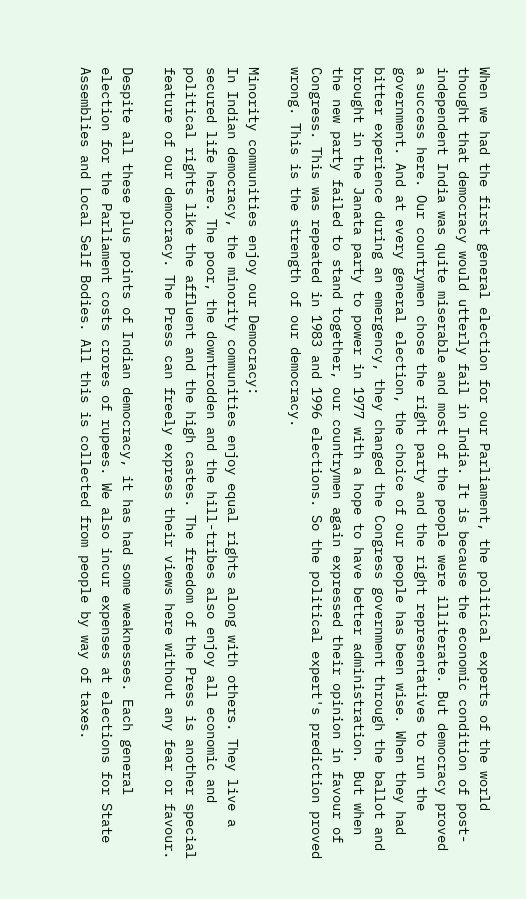When we had the first general election for our Parliament, the political experts of the world thought that democracy would utterly fail in India. It is because the economic condition of post-independent India was quite miserable and most of the people were illiterate. But democracy proved a success here. Our countrymen chose the right party and the right representatives to run the government. And at every general election, the choice of our people has been wise. When they had bitter experience during an emergency, they changed the Congress government through the ballot and brought in the Janata party to power in 1977 with a hope to have better administration. But when the new party failed to stand together, our countrymen again expressed their opinion in favour of Congress. This was repeated in 1983 and 1996 elections. So the political expert's prediction proved wrong. This is the strength of our democracy.

Minority communities enjoy our Democracy:
In Indian democracy, the minority communities enjoy equal rights along with others. They live a secured life here. The poor, the downtrodden and the hill-tribes also enjoy all economic and political rights like the affluent and the high castes. The freedom of the Press is another special feature of our democracy. The Press can freely express their views here without any fear or favour.

Despite all these plus points of Indian democracy, it has had some weaknesses. Each general election for the Parliament costs crores of rupees. We also incur expenses at elections for State Assemblies and Local Self Bodies. All this is collected from people by way of taxes.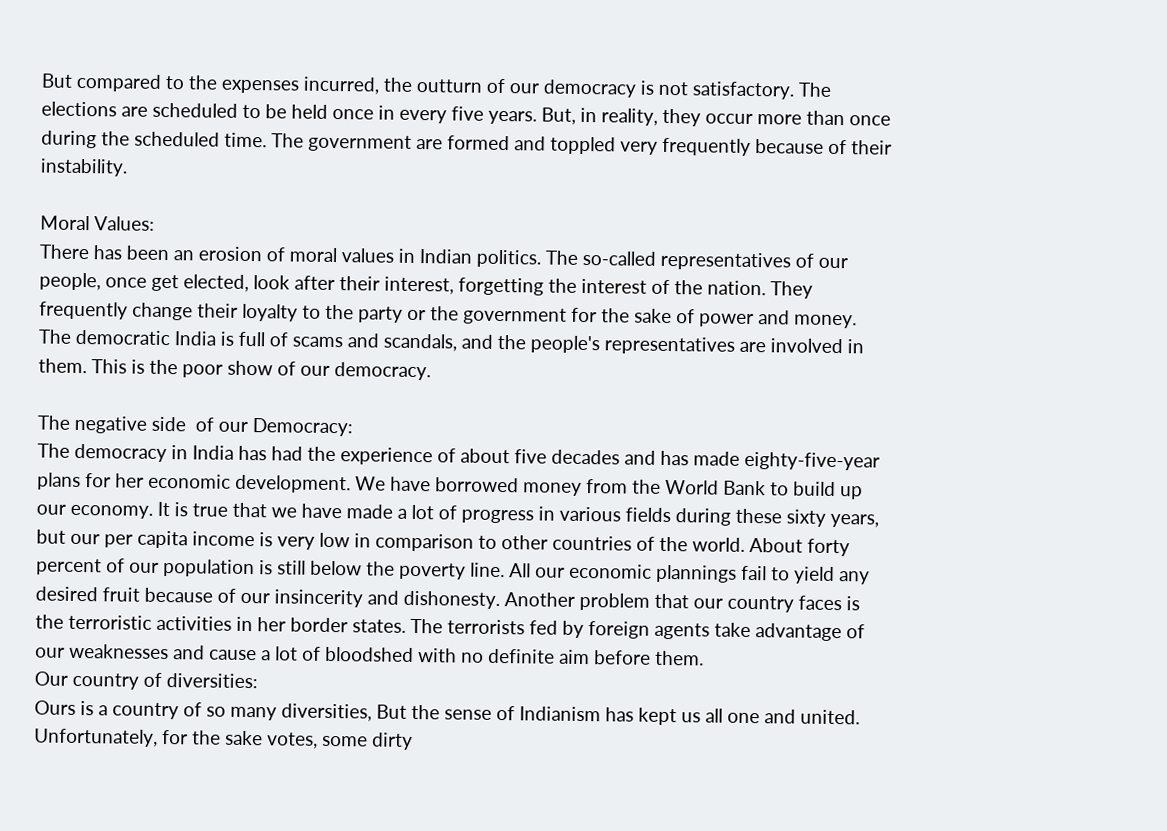But compared to the expenses incurred, the outturn of our democracy is not satisfactory. The elections are scheduled to be held once in every five years. But, in reality, they occur more than once during the scheduled time. The government are formed and toppled very frequently because of their instability.

Moral Values:
There has been an erosion of moral values in Indian politics. The so-called representatives of our people, once get elected, look after their interest, forgetting the interest of the nation. They frequently change their loyalty to the party or the government for the sake of power and money. The democratic India is full of scams and scandals, and the people's representatives are involved in them. This is the poor show of our democracy.

The negative side  of our Democracy:
The democracy in India has had the experience of about five decades and has made eighty-five-year plans for her economic development. We have borrowed money from the World Bank to build up our economy. It is true that we have made a lot of progress in various fields during these sixty years, but our per capita income is very low in comparison to other countries of the world. About forty percent of our population is still below the poverty line. All our economic plannings fail to yield any desired fruit because of our insincerity and dishonesty. Another problem that our country faces is the terroristic activities in her border states. The terrorists fed by foreign agents take advantage of our weaknesses and cause a lot of bloodshed with no definite aim before them.
Our country of diversities:
Ours is a country of so many diversities, But the sense of Indianism has kept us all one and united. Unfortunately, for the sake votes, some dirty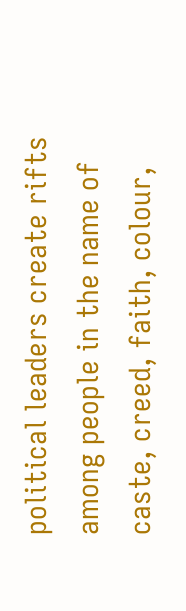political leaders create rifts among people in the name of caste, creed, faith, colour,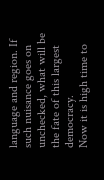language and region. If such nuisance goes on unchecked, what will be the fate of this largest democracy.
Now it is high time to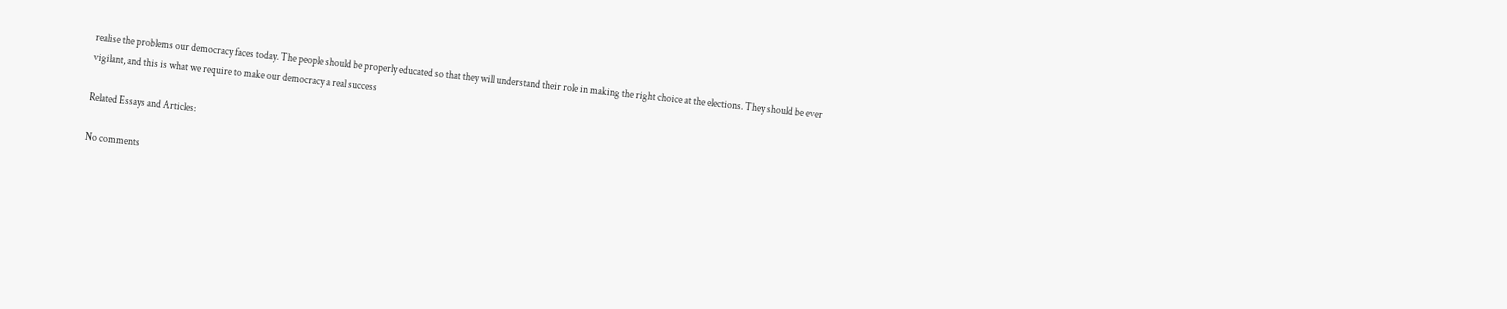realise the problems our democracy faces today. The people should be properly educated so that they will understand their role in making the right choice at the elections. They should be ever vigilant, and this is what we require to make our democracy a real success

Related Essays and Articles:

No comments